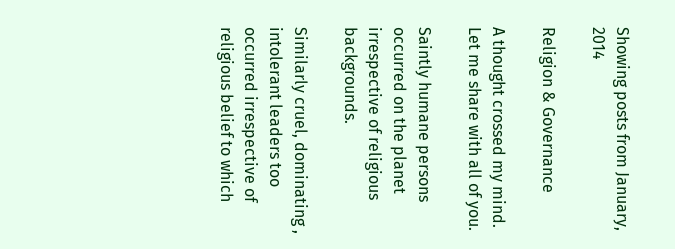Showing posts from January, 2014

Religion & Governance

A thought crossed my mind. Let me share with all of you.

Saintly humane persons occurred on the planet irrespective of religious backgrounds.

Similarly cruel, dominating , intolerant leaders too occurred irrespective of religious belief to which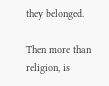they belonged.

Then more than religion, is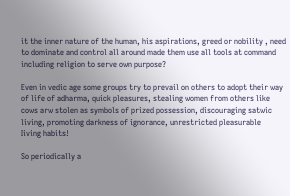it the inner nature of the human, his aspirations, greed or nobility , need to dominate and control all around made them use all tools at command including religion to serve own purpose?

Even in vedic age some groups try to prevail on others to adopt their way of life of adharma, quick pleasures, stealing women from others like cows arw stolen as symbols of prized possession, discouraging satwic living, promoting darkness of ignorance, unrestricted pleasurable
Iiving habits!

So periodically a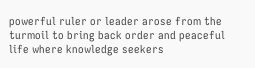powerful ruler or leader arose from the turmoil to bring back order and peaceful life where knowledge seekers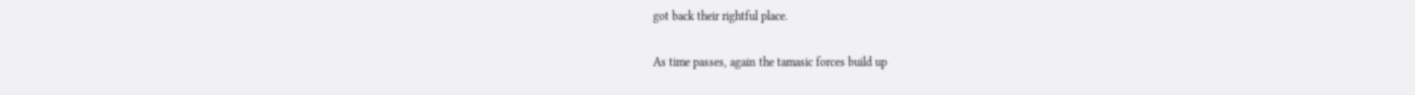got back their rightful place.

As time passes, again the tamasic forces build up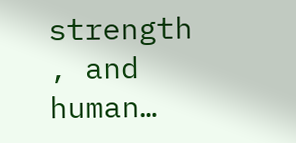strength , and human…